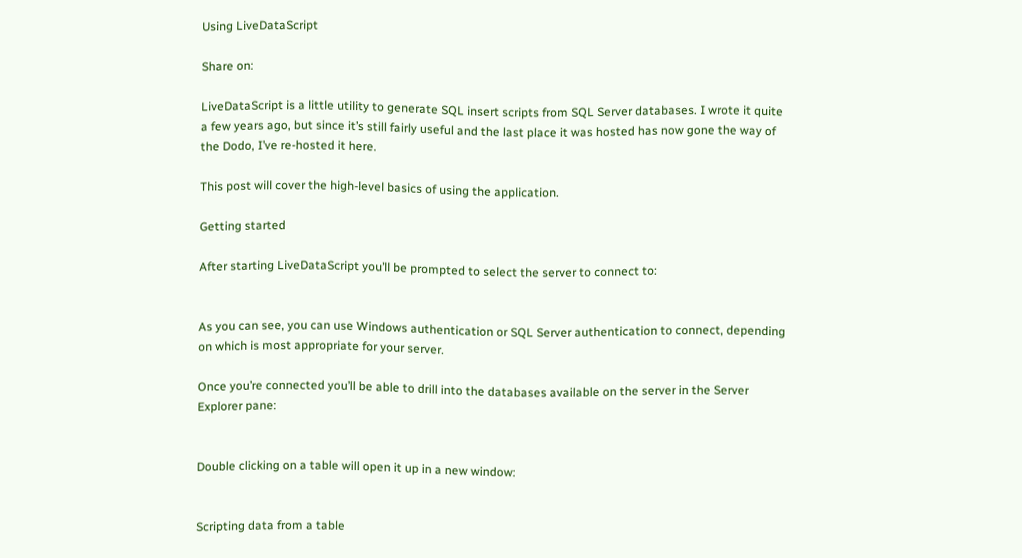Using LiveDataScript

Share on:

LiveDataScript is a little utility to generate SQL insert scripts from SQL Server databases. I wrote it quite a few years ago, but since it’s still fairly useful and the last place it was hosted has now gone the way of the Dodo, I’ve re-hosted it here.

This post will cover the high-level basics of using the application.

Getting started

After starting LiveDataScript you’ll be prompted to select the server to connect to:


As you can see, you can use Windows authentication or SQL Server authentication to connect, depending on which is most appropriate for your server.

Once you’re connected you’ll be able to drill into the databases available on the server in the Server Explorer pane:


Double clicking on a table will open it up in a new window:


Scripting data from a table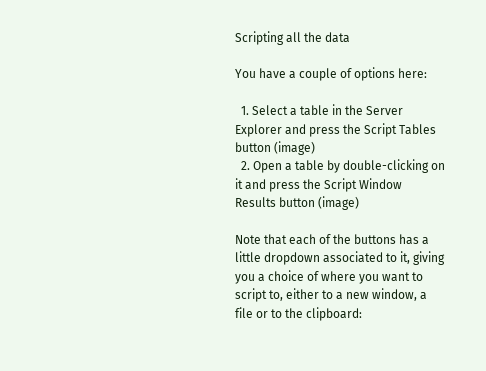Scripting all the data

You have a couple of options here:

  1. Select a table in the Server Explorer and press the Script Tables button (image)
  2. Open a table by double-clicking on it and press the Script Window Results button (image)

Note that each of the buttons has a little dropdown associated to it, giving you a choice of where you want to script to, either to a new window, a file or to the clipboard: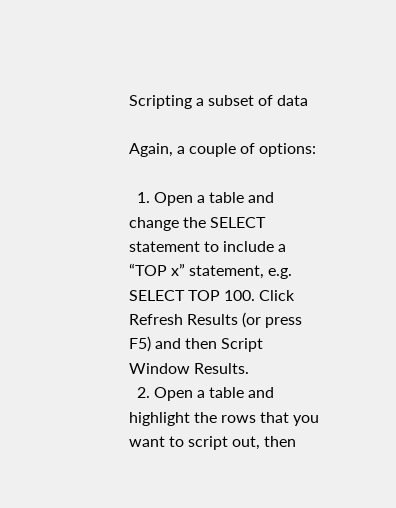Scripting a subset of data

Again, a couple of options:

  1. Open a table and change the SELECT statement to include a “TOP x” statement, e.g. SELECT TOP 100. Click Refresh Results (or press F5) and then Script Window Results.
  2. Open a table and highlight the rows that you want to script out, then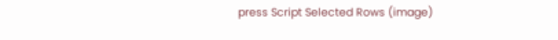press Script Selected Rows (image)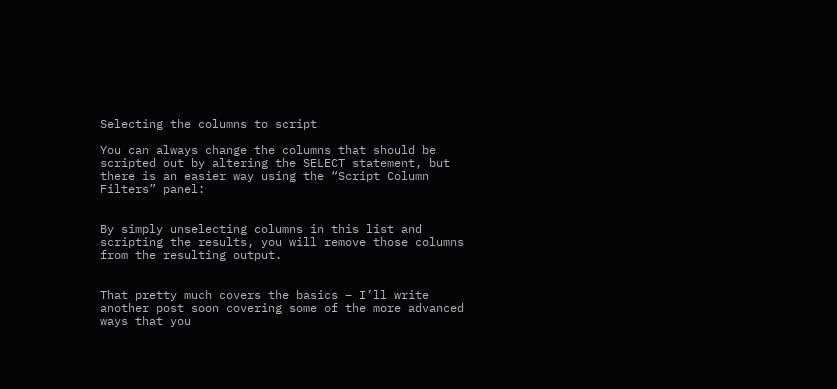Selecting the columns to script

You can always change the columns that should be scripted out by altering the SELECT statement, but there is an easier way using the “Script Column Filters” panel:


By simply unselecting columns in this list and scripting the results, you will remove those columns from the resulting output.


That pretty much covers the basics – I’ll write another post soon covering some of the more advanced ways that you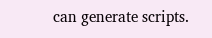can generate scripts.